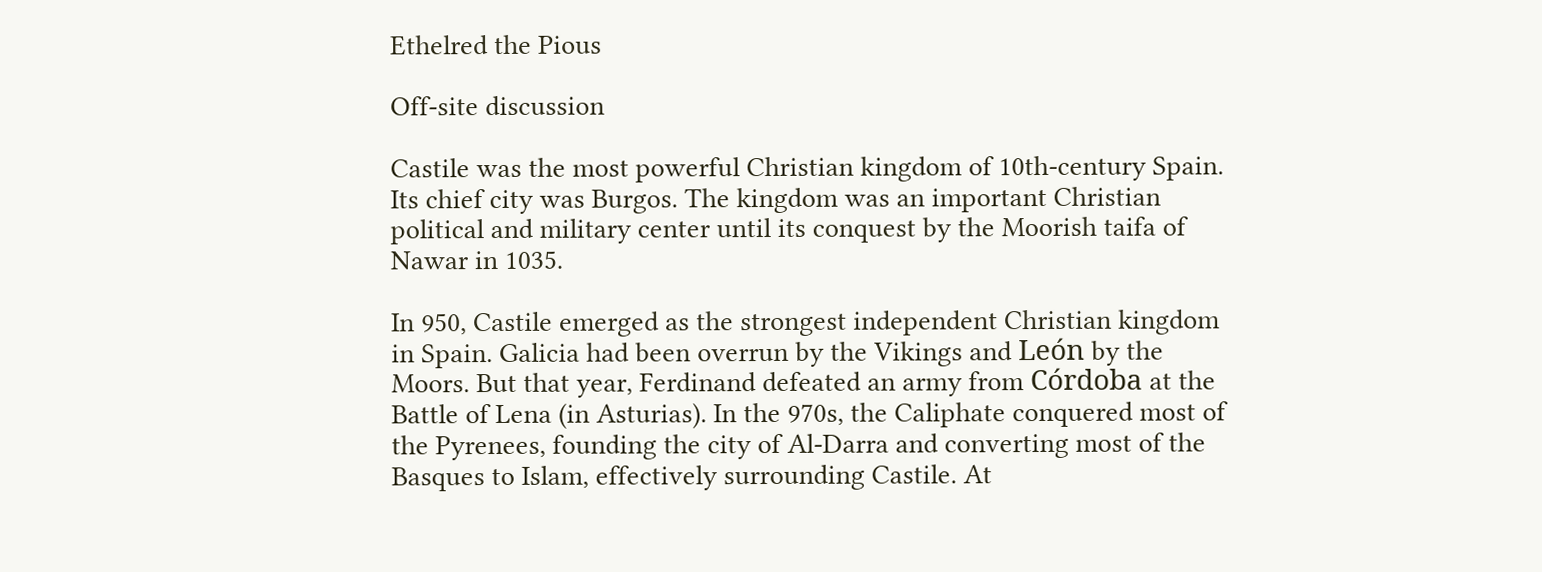Ethelred the Pious

Off-site discussion

Castile was the most powerful Christian kingdom of 10th-century Spain. Its chief city was Burgos. The kingdom was an important Christian political and military center until its conquest by the Moorish taifa of Nawar in 1035.

In 950, Castile emerged as the strongest independent Christian kingdom in Spain. Galicia had been overrun by the Vikings and León by the Moors. But that year, Ferdinand defeated an army from Córdoba at the Battle of Lena (in Asturias). In the 970s, the Caliphate conquered most of the Pyrenees, founding the city of Al-Darra and converting most of the Basques to Islam, effectively surrounding Castile. At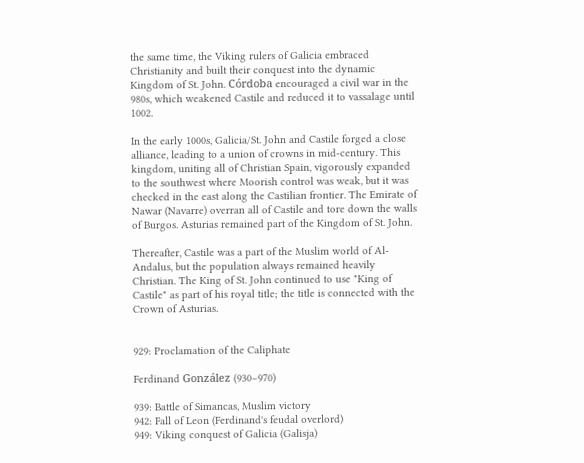the same time, the Viking rulers of Galicia embraced Christianity and built their conquest into the dynamic Kingdom of St. John. Córdoba encouraged a civil war in the 980s, which weakened Castile and reduced it to vassalage until 1002.

In the early 1000s, Galicia/St. John and Castile forged a close alliance, leading to a union of crowns in mid-century. This kingdom, uniting all of Christian Spain, vigorously expanded to the southwest where Moorish control was weak, but it was checked in the east along the Castilian frontier. The Emirate of Nawar (Navarre) overran all of Castile and tore down the walls of Burgos. Asturias remained part of the Kingdom of St. John.

Thereafter, Castile was a part of the Muslim world of Al-Andalus, but the population always remained heavily Christian. The King of St. John continued to use "King of Castile" as part of his royal title; the title is connected with the Crown of Asturias.


929: Proclamation of the Caliphate

Ferdinand González (930–970)

939: Battle of Simancas, Muslim victory
942: Fall of Leon (Ferdinand's feudal overlord)
949: Viking conquest of Galicia (Galisja)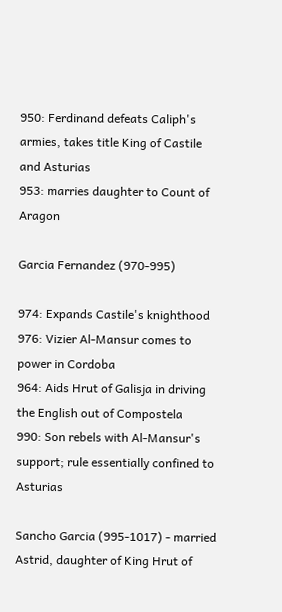950: Ferdinand defeats Caliph's armies, takes title King of Castile and Asturias
953: marries daughter to Count of Aragon

Garcia Fernandez (970-995)

974: Expands Castile's knighthood
976: Vizier Al-Mansur comes to power in Cordoba
964: Aids Hrut of Galisja in driving the English out of Compostela
990: Son rebels with Al-Mansur's support; rule essentially confined to Asturias

Sancho Garcia (995-1017) - married Astrid, daughter of King Hrut of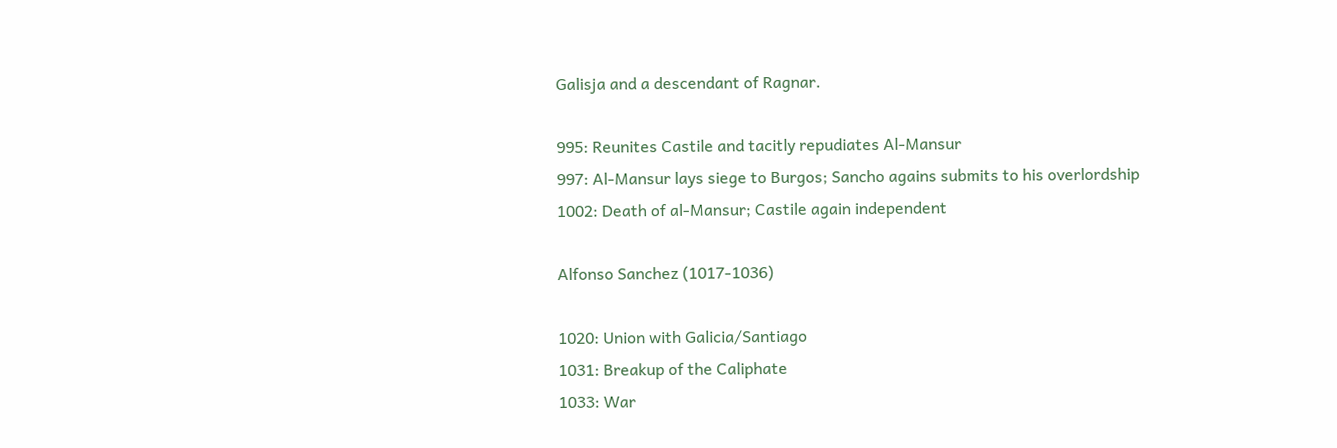Galisja and a descendant of Ragnar.

995: Reunites Castile and tacitly repudiates Al-Mansur
997: Al-Mansur lays siege to Burgos; Sancho agains submits to his overlordship
1002: Death of al-Mansur; Castile again independent

Alfonso Sanchez (1017-1036)

1020: Union with Galicia/Santiago
1031: Breakup of the Caliphate
1033: War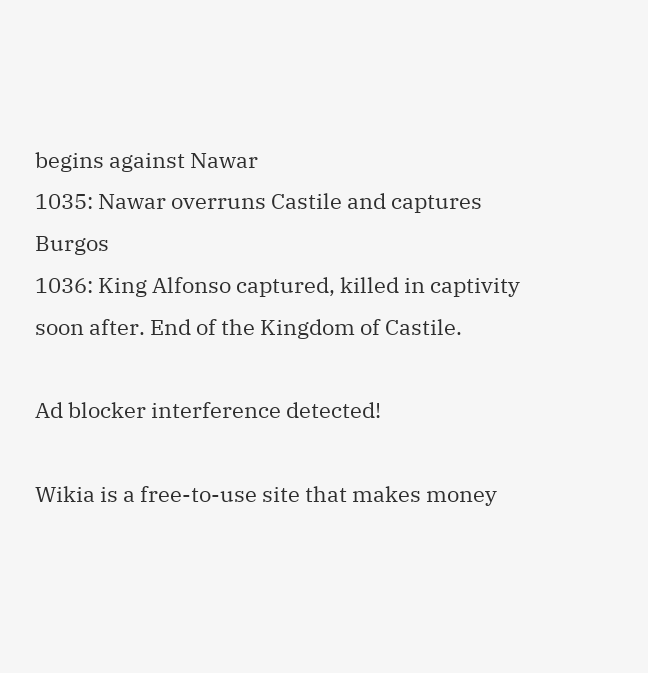begins against Nawar
1035: Nawar overruns Castile and captures Burgos
1036: King Alfonso captured, killed in captivity soon after. End of the Kingdom of Castile.

Ad blocker interference detected!

Wikia is a free-to-use site that makes money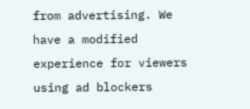from advertising. We have a modified experience for viewers using ad blockers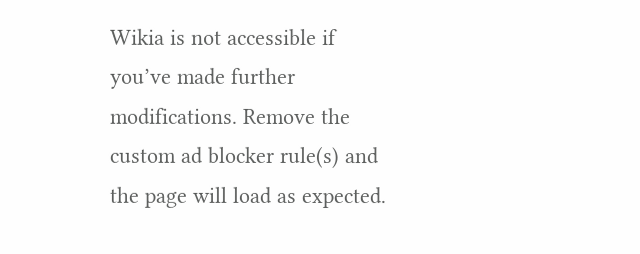Wikia is not accessible if you’ve made further modifications. Remove the custom ad blocker rule(s) and the page will load as expected.